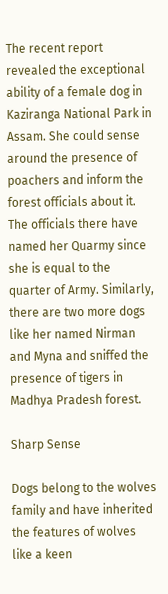The recent report revealed the exceptional ability of a female dog in Kaziranga National Park in Assam. She could sense around the presence of poachers and inform the forest officials about it. The officials there have named her Quarmy since she is equal to the quarter of Army. Similarly, there are two more dogs like her named Nirman and Myna and sniffed the presence of tigers in Madhya Pradesh forest.

Sharp Sense

Dogs belong to the wolves family and have inherited the features of wolves like a keen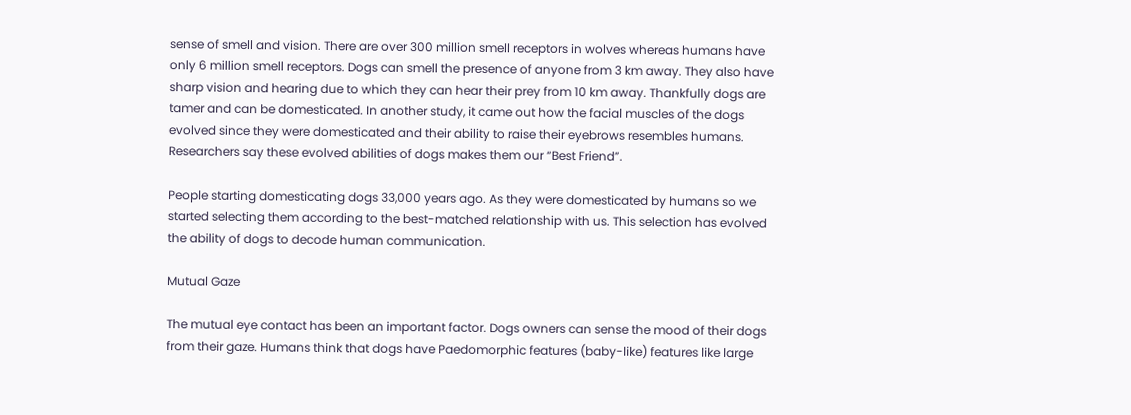sense of smell and vision. There are over 300 million smell receptors in wolves whereas humans have only 6 million smell receptors. Dogs can smell the presence of anyone from 3 km away. They also have sharp vision and hearing due to which they can hear their prey from 10 km away. Thankfully dogs are tamer and can be domesticated. In another study, it came out how the facial muscles of the dogs evolved since they were domesticated and their ability to raise their eyebrows resembles humans. Researchers say these evolved abilities of dogs makes them our “Best Friend”.

People starting domesticating dogs 33,000 years ago. As they were domesticated by humans so we started selecting them according to the best-matched relationship with us. This selection has evolved the ability of dogs to decode human communication.

Mutual Gaze

The mutual eye contact has been an important factor. Dogs owners can sense the mood of their dogs from their gaze. Humans think that dogs have Paedomorphic features (baby-like) features like large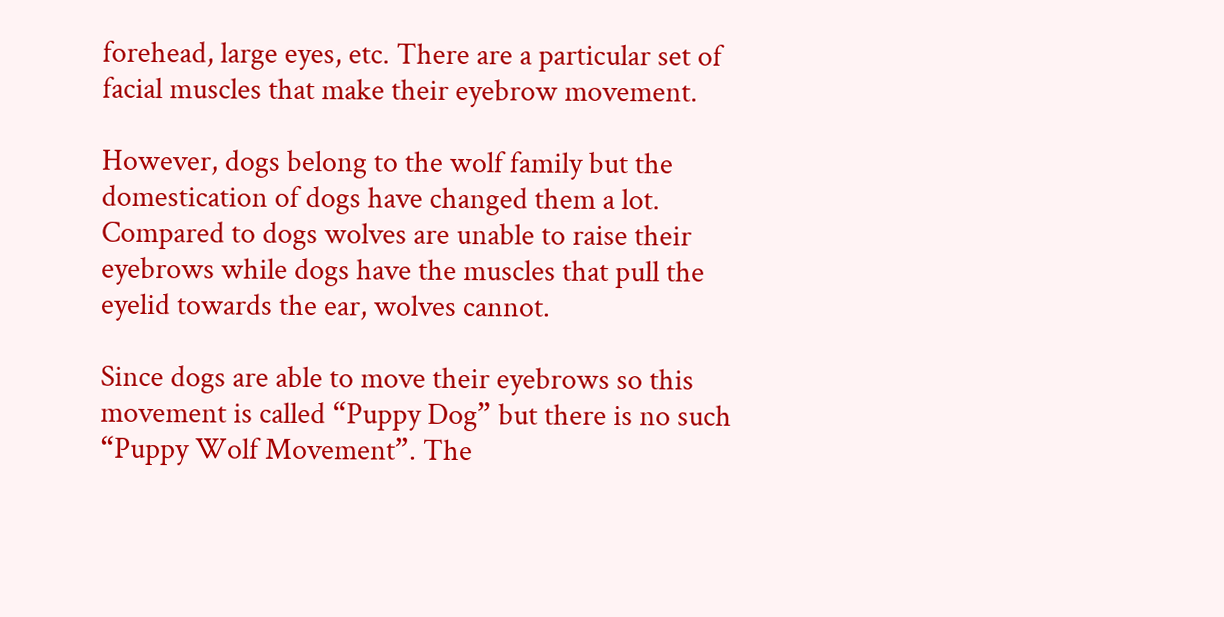forehead, large eyes, etc. There are a particular set of facial muscles that make their eyebrow movement.

However, dogs belong to the wolf family but the domestication of dogs have changed them a lot. Compared to dogs wolves are unable to raise their eyebrows while dogs have the muscles that pull the eyelid towards the ear, wolves cannot.

Since dogs are able to move their eyebrows so this movement is called “Puppy Dog” but there is no such “Puppy Wolf Movement”. The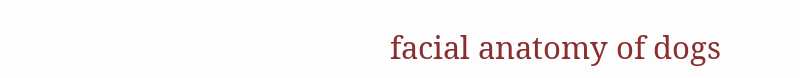facial anatomy of dogs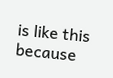is like this because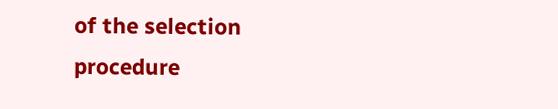of the selection procedure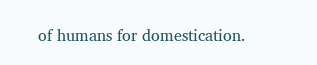of humans for domestication.